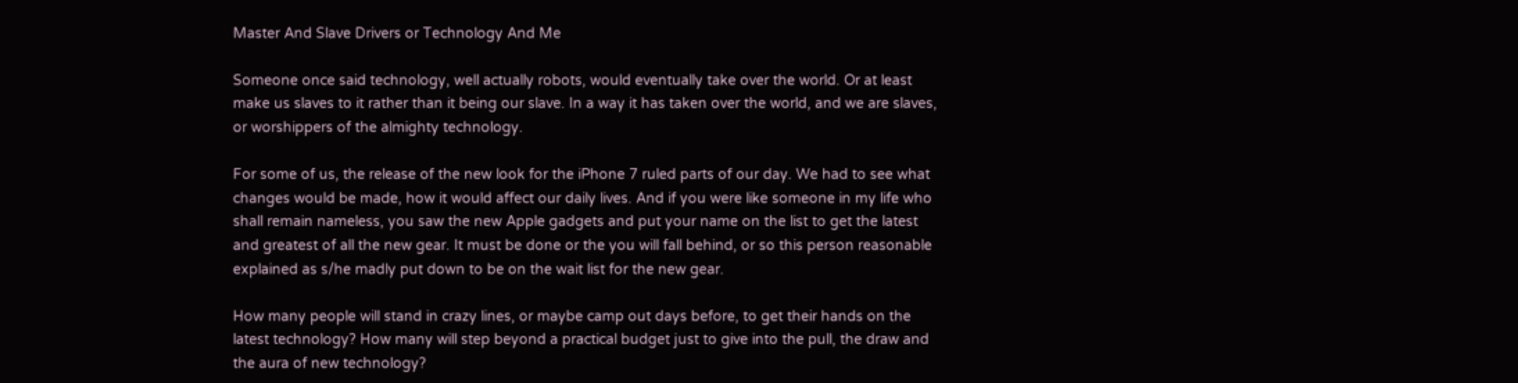Master And Slave Drivers or Technology And Me

Someone once said technology, well actually robots, would eventually take over the world. Or at least make us slaves to it rather than it being our slave. In a way it has taken over the world, and we are slaves, or worshippers of the almighty technology.

For some of us, the release of the new look for the iPhone 7 ruled parts of our day. We had to see what changes would be made, how it would affect our daily lives. And if you were like someone in my life who shall remain nameless, you saw the new Apple gadgets and put your name on the list to get the latest and greatest of all the new gear. It must be done or the you will fall behind, or so this person reasonable explained as s/he madly put down to be on the wait list for the new gear.

How many people will stand in crazy lines, or maybe camp out days before, to get their hands on the latest technology? How many will step beyond a practical budget just to give into the pull, the draw and the aura of new technology?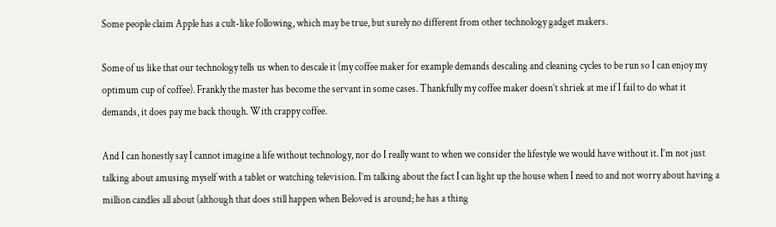Some people claim Apple has a cult-like following, which may be true, but surely no different from other technology gadget makers.

Some of us like that our technology tells us when to descale it (my coffee maker for example demands descaling and cleaning cycles to be run so I can enjoy my optimum cup of coffee). Frankly the master has become the servant in some cases. Thankfully my coffee maker doesn’t shriek at me if I fail to do what it demands, it does pay me back though. With crappy coffee.

And I can honestly say I cannot imagine a life without technology, nor do I really want to when we consider the lifestyle we would have without it. I’m not just talking about amusing myself with a tablet or watching television. I’m talking about the fact I can light up the house when I need to and not worry about having a million candles all about (although that does still happen when Beloved is around; he has a thing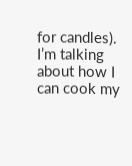for candles). I’m talking about how I can cook my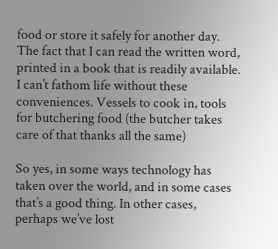food or store it safely for another day. The fact that I can read the written word, printed in a book that is readily available. I can’t fathom life without these conveniences. Vessels to cook in, tools for butchering food (the butcher takes care of that thanks all the same)

So yes, in some ways technology has taken over the world, and in some cases that’s a good thing. In other cases, perhaps we’ve lost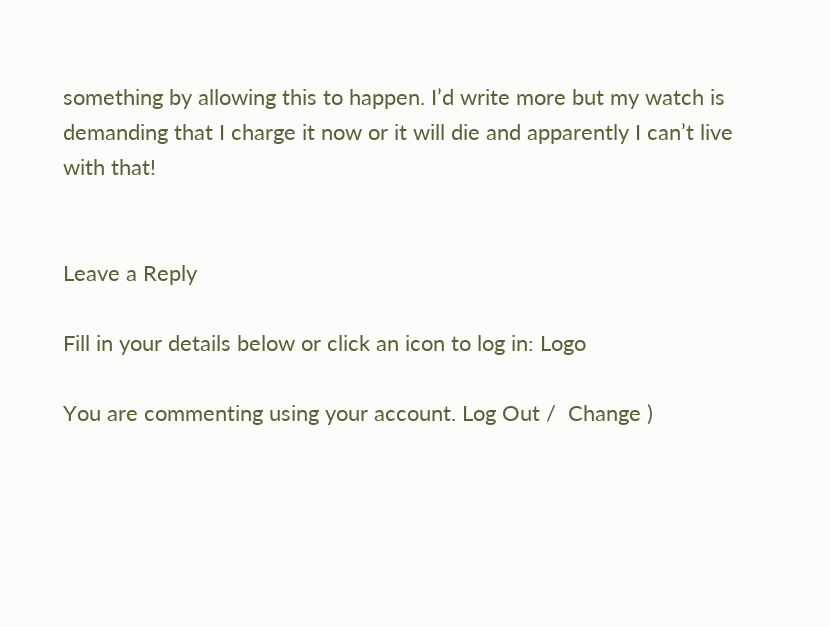something by allowing this to happen. I’d write more but my watch is demanding that I charge it now or it will die and apparently I can’t live with that!


Leave a Reply

Fill in your details below or click an icon to log in: Logo

You are commenting using your account. Log Out /  Change )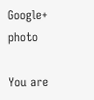Google+ photo

You are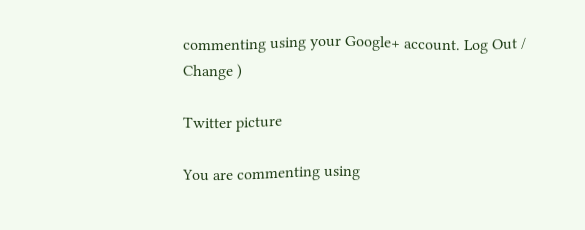commenting using your Google+ account. Log Out /  Change )

Twitter picture

You are commenting using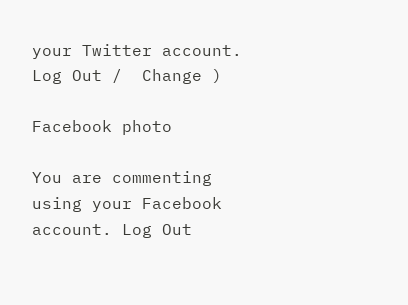your Twitter account. Log Out /  Change )

Facebook photo

You are commenting using your Facebook account. Log Out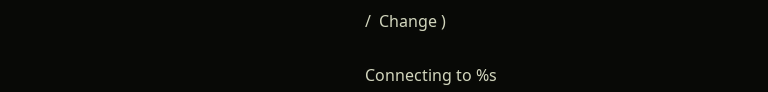/  Change )


Connecting to %s